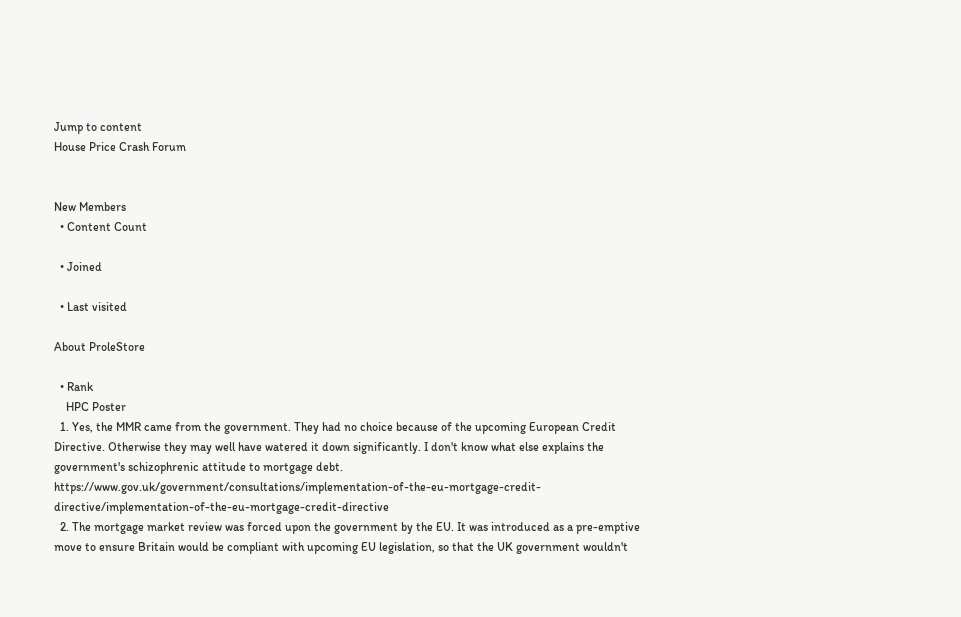Jump to content
House Price Crash Forum


New Members
  • Content Count

  • Joined

  • Last visited

About ProleStore

  • Rank
    HPC Poster
  1. Yes, the MMR came from the government. They had no choice because of the upcoming European Credit Directive. Otherwise they may well have watered it down significantly. I don't know what else explains the government's schizophrenic attitude to mortgage debt. https://www.gov.uk/government/consultations/implementation-of-the-eu-mortgage-credit-directive/implementation-of-the-eu-mortgage-credit-directive
  2. The mortgage market review was forced upon the government by the EU. It was introduced as a pre-emptive move to ensure Britain would be compliant with upcoming EU legislation, so that the UK government wouldn't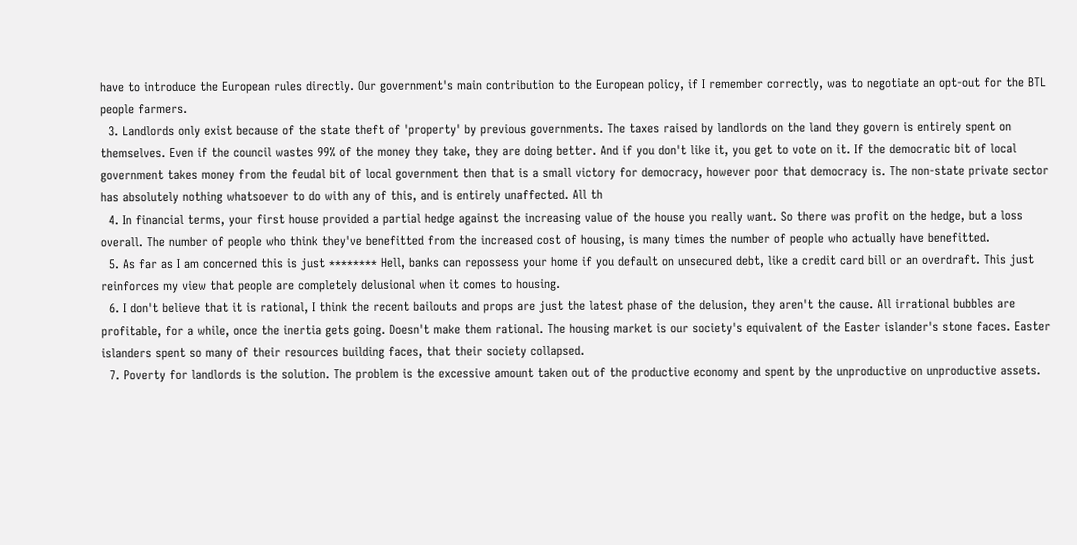have to introduce the European rules directly. Our government's main contribution to the European policy, if I remember correctly, was to negotiate an opt-out for the BTL people farmers.
  3. Landlords only exist because of the state theft of 'property' by previous governments. The taxes raised by landlords on the land they govern is entirely spent on themselves. Even if the council wastes 99% of the money they take, they are doing better. And if you don't like it, you get to vote on it. If the democratic bit of local government takes money from the feudal bit of local government then that is a small victory for democracy, however poor that democracy is. The non-state private sector has absolutely nothing whatsoever to do with any of this, and is entirely unaffected. All th
  4. In financial terms, your first house provided a partial hedge against the increasing value of the house you really want. So there was profit on the hedge, but a loss overall. The number of people who think they've benefitted from the increased cost of housing, is many times the number of people who actually have benefitted.
  5. As far as I am concerned this is just ******** Hell, banks can repossess your home if you default on unsecured debt, like a credit card bill or an overdraft. This just reinforces my view that people are completely delusional when it comes to housing.
  6. I don't believe that it is rational, I think the recent bailouts and props are just the latest phase of the delusion, they aren't the cause. All irrational bubbles are profitable, for a while, once the inertia gets going. Doesn't make them rational. The housing market is our society's equivalent of the Easter islander's stone faces. Easter islanders spent so many of their resources building faces, that their society collapsed.
  7. Poverty for landlords is the solution. The problem is the excessive amount taken out of the productive economy and spent by the unproductive on unproductive assets.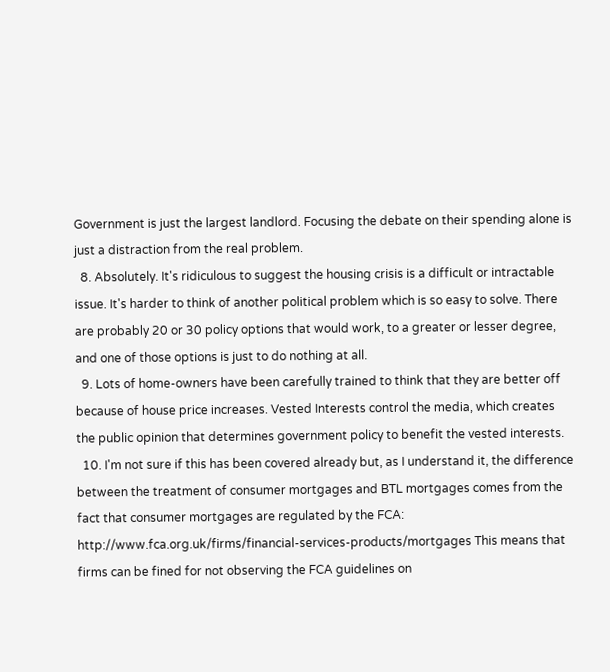Government is just the largest landlord. Focusing the debate on their spending alone is just a distraction from the real problem.
  8. Absolutely. It's ridiculous to suggest the housing crisis is a difficult or intractable issue. It's harder to think of another political problem which is so easy to solve. There are probably 20 or 30 policy options that would work, to a greater or lesser degree, and one of those options is just to do nothing at all.
  9. Lots of home-owners have been carefully trained to think that they are better off because of house price increases. Vested Interests control the media, which creates the public opinion that determines government policy to benefit the vested interests.
  10. I'm not sure if this has been covered already but, as I understand it, the difference between the treatment of consumer mortgages and BTL mortgages comes from the fact that consumer mortgages are regulated by the FCA: http://www.fca.org.uk/firms/financial-services-products/mortgages This means that firms can be fined for not observing the FCA guidelines on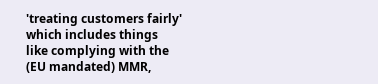'treating customers fairly' which includes things like complying with the (EU mandated) MMR,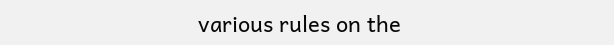various rules on the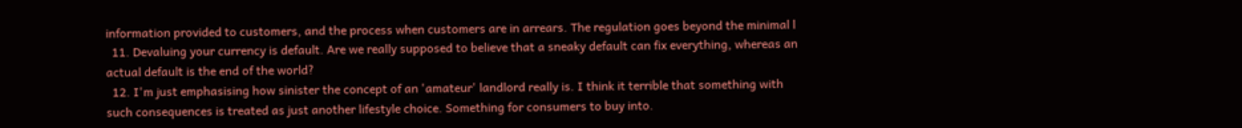information provided to customers, and the process when customers are in arrears. The regulation goes beyond the minimal l
  11. Devaluing your currency is default. Are we really supposed to believe that a sneaky default can fix everything, whereas an actual default is the end of the world?
  12. I'm just emphasising how sinister the concept of an 'amateur' landlord really is. I think it terrible that something with such consequences is treated as just another lifestyle choice. Something for consumers to buy into.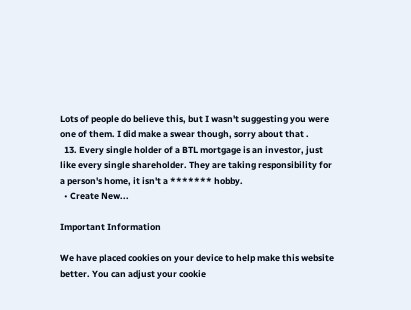Lots of people do believe this, but I wasn't suggesting you were one of them. I did make a swear though, sorry about that .
  13. Every single holder of a BTL mortgage is an investor, just like every single shareholder. They are taking responsibility for a person's home, it isn't a ******* hobby.
  • Create New...

Important Information

We have placed cookies on your device to help make this website better. You can adjust your cookie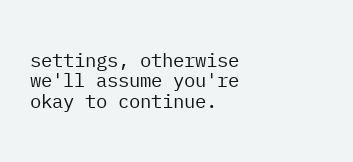settings, otherwise we'll assume you're okay to continue.